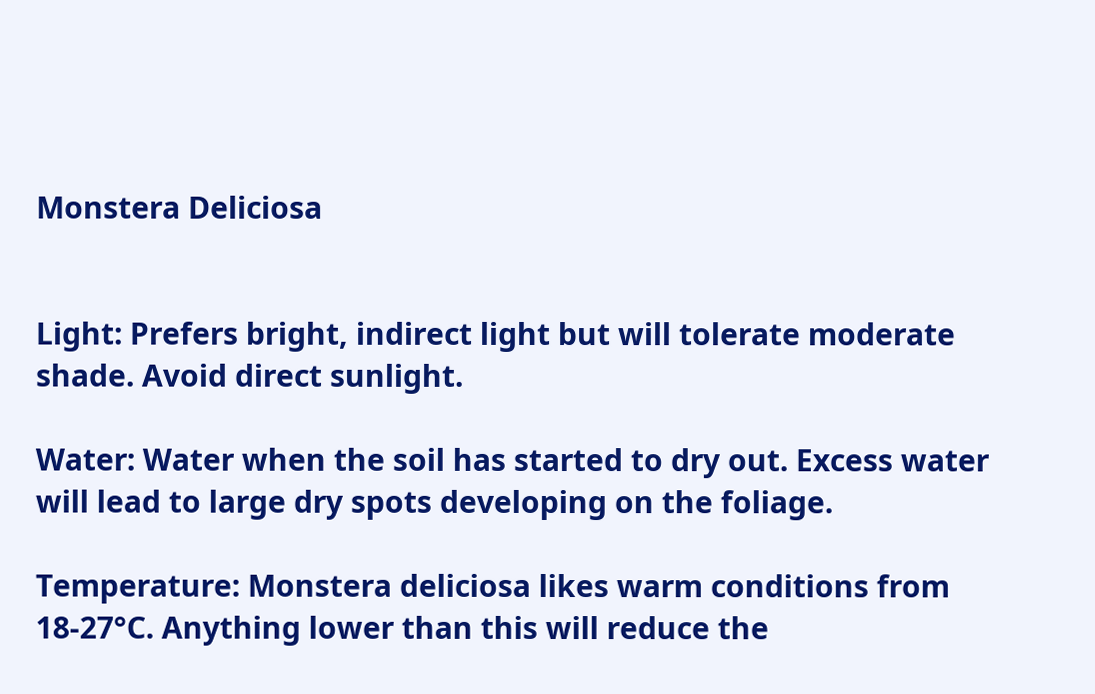Monstera Deliciosa


Light: Prefers bright, indirect light but will tolerate moderate shade. Avoid direct sunlight.

Water: Water when the soil has started to dry out. Excess water will lead to large dry spots developing on the foliage.

Temperature: Monstera deliciosa likes warm conditions from 18-27°C. Anything lower than this will reduce the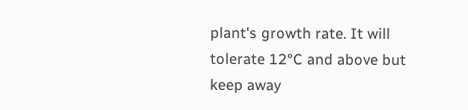plant's growth rate. It will tolerate 12°C and above but keep away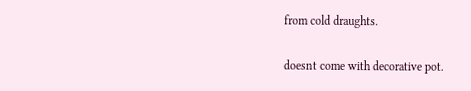from cold draughts.


doesnt come with decorative pot.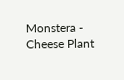Monstera - Cheese Plant